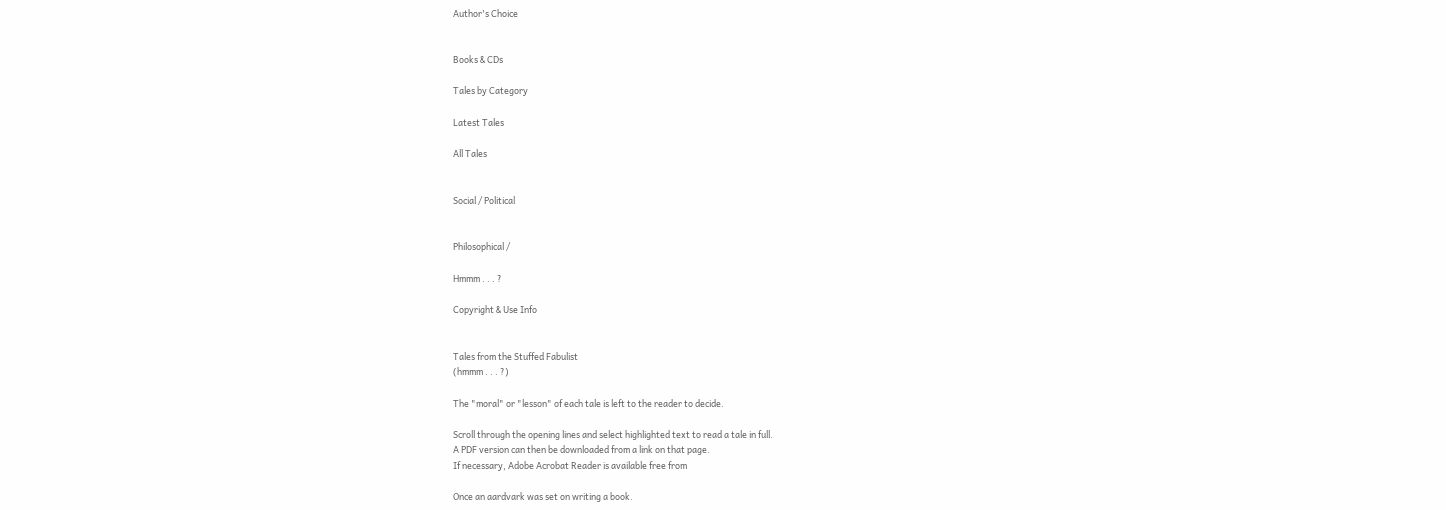Author's Choice


Books & CDs

Tales by Category

Latest Tales

All Tales


Social / Political


Philosophical /

Hmmm . . . ?

Copyright & Use Info


Tales from the Stuffed Fabulist
(hmmm . . . ?)

The "moral" or "lesson" of each tale is left to the reader to decide.

Scroll through the opening lines and select highlighted text to read a tale in full.
A PDF version can then be downloaded from a link on that page.
If necessary, Adobe Acrobat Reader is available free from

Once an aardvark was set on writing a book.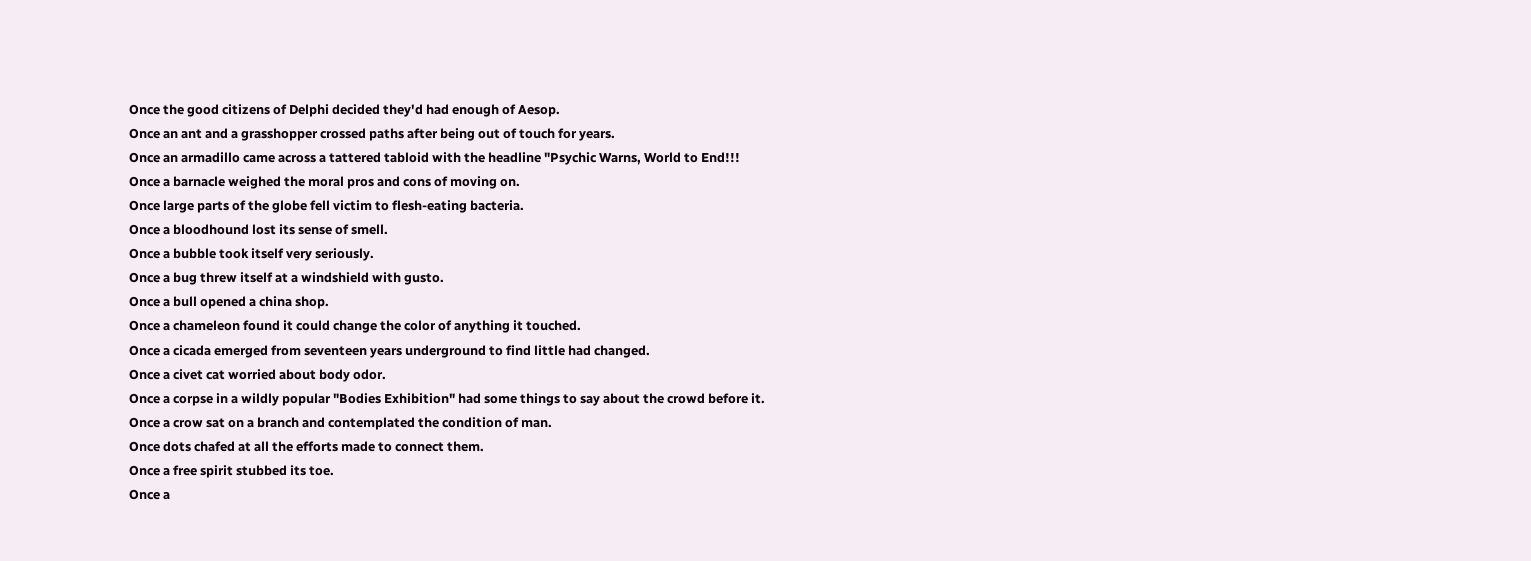Once the good citizens of Delphi decided they'd had enough of Aesop.
Once an ant and a grasshopper crossed paths after being out of touch for years.
Once an armadillo came across a tattered tabloid with the headline "Psychic Warns, World to End!!!
Once a barnacle weighed the moral pros and cons of moving on.
Once large parts of the globe fell victim to flesh-eating bacteria.
Once a bloodhound lost its sense of smell.
Once a bubble took itself very seriously.
Once a bug threw itself at a windshield with gusto.
Once a bull opened a china shop.
Once a chameleon found it could change the color of anything it touched.
Once a cicada emerged from seventeen years underground to find little had changed.
Once a civet cat worried about body odor.
Once a corpse in a wildly popular "Bodies Exhibition" had some things to say about the crowd before it.
Once a crow sat on a branch and contemplated the condition of man.
Once dots chafed at all the efforts made to connect them.
Once a free spirit stubbed its toe.
Once a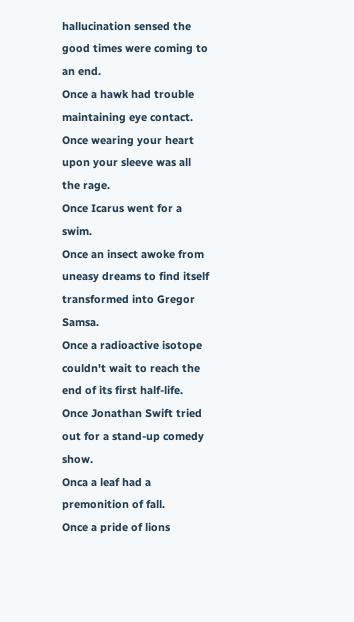hallucination sensed the good times were coming to an end.
Once a hawk had trouble maintaining eye contact.
Once wearing your heart upon your sleeve was all the rage.
Once Icarus went for a swim.
Once an insect awoke from uneasy dreams to find itself transformed into Gregor Samsa.
Once a radioactive isotope couldn't wait to reach the end of its first half-life.
Once Jonathan Swift tried out for a stand-up comedy show.
Onca a leaf had a premonition of fall.
Once a pride of lions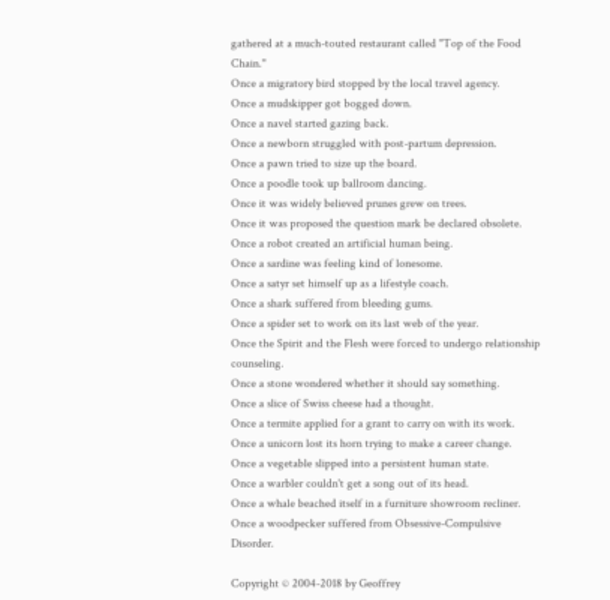gathered at a much-touted restaurant called "Top of the Food Chain."
Once a migratory bird stopped by the local travel agency.
Once a mudskipper got bogged down.
Once a navel started gazing back.
Once a newborn struggled with post-partum depression.
Once a pawn tried to size up the board.
Once a poodle took up ballroom dancing.
Once it was widely believed prunes grew on trees.
Once it was proposed the question mark be declared obsolete.
Once a robot created an artificial human being.
Once a sardine was feeling kind of lonesome.
Once a satyr set himself up as a lifestyle coach.
Once a shark suffered from bleeding gums.
Once a spider set to work on its last web of the year.
Once the Spirit and the Flesh were forced to undergo relationship counseling.
Once a stone wondered whether it should say something.
Once a slice of Swiss cheese had a thought.
Once a termite applied for a grant to carry on with its work.
Once a unicorn lost its horn trying to make a career change.
Once a vegetable slipped into a persistent human state.
Once a warbler couldn't get a song out of its head.
Once a whale beached itself in a furniture showroom recliner.
Once a woodpecker suffered from Obsessive-Compulsive Disorder.

Copyright © 2004-2018 by Geoffrey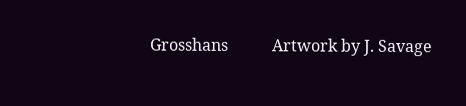Grosshans           Artwork by J. Savage